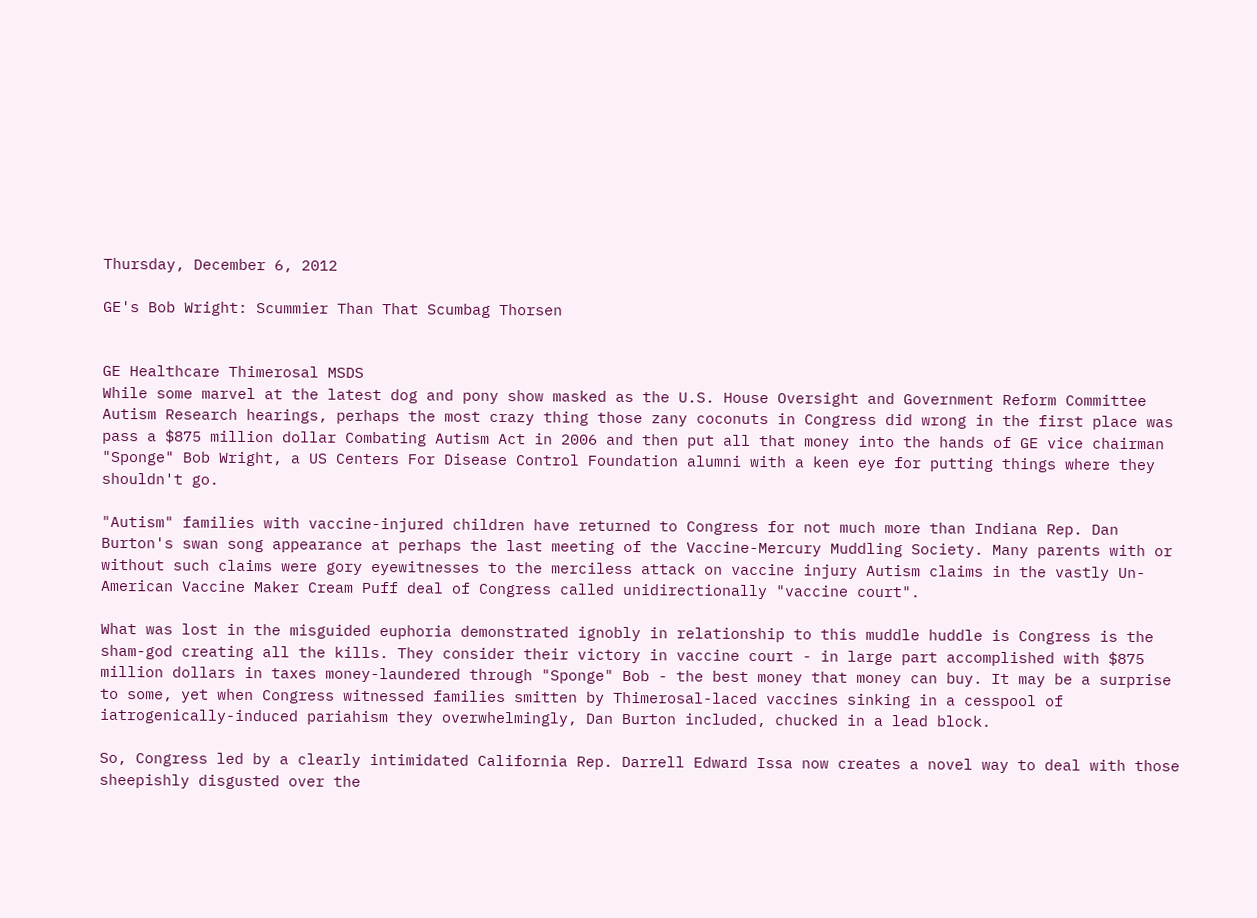Thursday, December 6, 2012

GE's Bob Wright: Scummier Than That Scumbag Thorsen


GE Healthcare Thimerosal MSDS
While some marvel at the latest dog and pony show masked as the U.S. House Oversight and Government Reform Committee Autism Research hearings, perhaps the most crazy thing those zany coconuts in Congress did wrong in the first place was pass a $875 million dollar Combating Autism Act in 2006 and then put all that money into the hands of GE vice chairman "Sponge" Bob Wright, a US Centers For Disease Control Foundation alumni with a keen eye for putting things where they shouldn't go.

"Autism" families with vaccine-injured children have returned to Congress for not much more than Indiana Rep. Dan Burton's swan song appearance at perhaps the last meeting of the Vaccine-Mercury Muddling Society. Many parents with or without such claims were gory eyewitnesses to the merciless attack on vaccine injury Autism claims in the vastly Un-American Vaccine Maker Cream Puff deal of Congress called unidirectionally "vaccine court".

What was lost in the misguided euphoria demonstrated ignobly in relationship to this muddle huddle is Congress is the sham-god creating all the kills. They consider their victory in vaccine court - in large part accomplished with $875 million dollars in taxes money-laundered through "Sponge" Bob - the best money that money can buy. It may be a surprise to some, yet when Congress witnessed families smitten by Thimerosal-laced vaccines sinking in a cesspool of iatrogenically-induced pariahism they overwhelmingly, Dan Burton included, chucked in a lead block.

So, Congress led by a clearly intimidated California Rep. Darrell Edward Issa now creates a novel way to deal with those sheepishly disgusted over the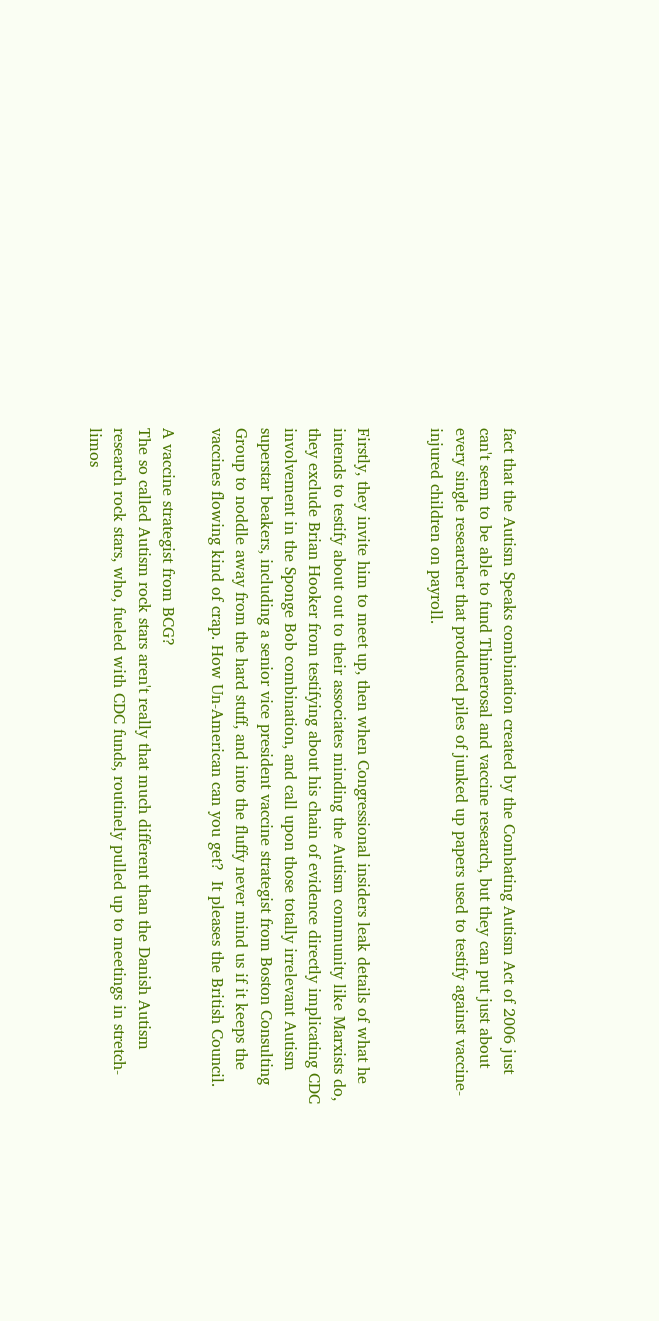fact that the Autism Speaks combination created by the Combating Autism Act of 2006 just can't seem to be able to fund Thimerosal and vaccine research, but they can put just about every single researcher that produced piles of junked up papers used to testify against vaccine-injured children on payroll.


Firstly, they invite him to meet up, then when Congressional insiders leak details of what he intends to testify about out to their associates minding the Autism community like Marxists do, they exclude Brian Hooker from testifying about his chain of evidence directly implicating CDC involvement in the Sponge Bob combination, and call upon those totally irrelevant Autism superstar beakers, including a senior vice president vaccine strategist from Boston Consulting Group to noddle away from the hard stuff, and into the fluffy never mind us if it keeps the vaccines flowing kind of crap. How Un-American can you get?  It pleases the British Council.

A vaccine strategist from BCG?
The so called Autism rock stars aren't really that much different than the Danish Autism research rock stars, who, fueled with CDC funds, routinely pulled up to meetings in stretch-limos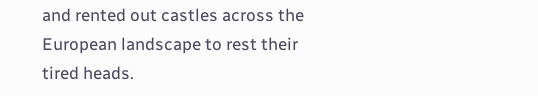and rented out castles across the European landscape to rest their tired heads.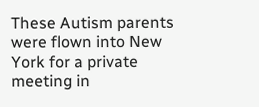These Autism parents were flown into New York for a private meeting in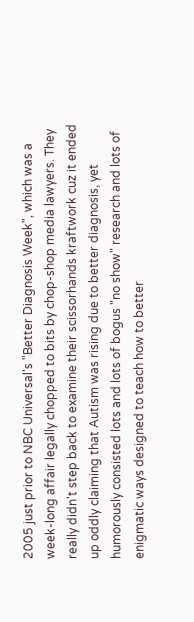2005 just prior to NBC Universal's "Better Diagnosis Week", which was a week-long affair legally chopped to bits by chop-shop media lawyers. They really didn't step back to examine their scissorhands kraftwork cuz it ended up oddly claiming that Autism was rising due to better diagnosis, yet humorously consisted lots and lots of bogus "no show" research and lots of enigmatic ways designed to teach how to better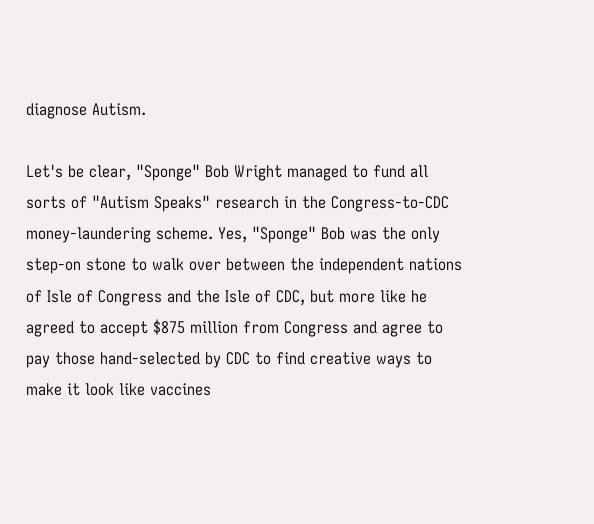diagnose Autism.

Let's be clear, "Sponge" Bob Wright managed to fund all sorts of "Autism Speaks" research in the Congress-to-CDC money-laundering scheme. Yes, "Sponge" Bob was the only step-on stone to walk over between the independent nations of Isle of Congress and the Isle of CDC, but more like he agreed to accept $875 million from Congress and agree to pay those hand-selected by CDC to find creative ways to make it look like vaccines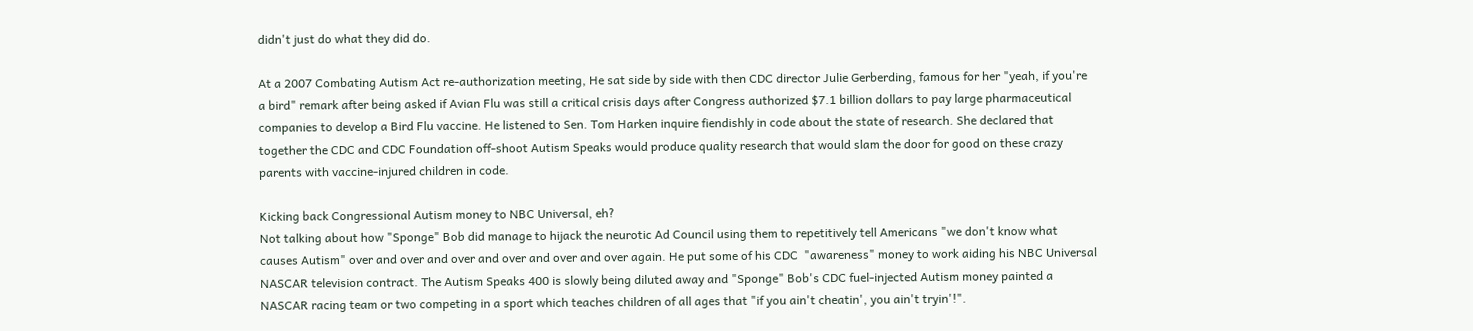didn't just do what they did do.

At a 2007 Combating Autism Act re-authorization meeting, He sat side by side with then CDC director Julie Gerberding, famous for her "yeah, if you're a bird" remark after being asked if Avian Flu was still a critical crisis days after Congress authorized $7.1 billion dollars to pay large pharmaceutical companies to develop a Bird Flu vaccine. He listened to Sen. Tom Harken inquire fiendishly in code about the state of research. She declared that together the CDC and CDC Foundation off-shoot Autism Speaks would produce quality research that would slam the door for good on these crazy parents with vaccine-injured children in code.

Kicking back Congressional Autism money to NBC Universal, eh?
Not talking about how "Sponge" Bob did manage to hijack the neurotic Ad Council using them to repetitively tell Americans "we don't know what causes Autism" over and over and over and over and over and over again. He put some of his CDC  "awareness" money to work aiding his NBC Universal NASCAR television contract. The Autism Speaks 400 is slowly being diluted away and "Sponge" Bob's CDC fuel-injected Autism money painted a NASCAR racing team or two competing in a sport which teaches children of all ages that "if you ain't cheatin', you ain't tryin'!".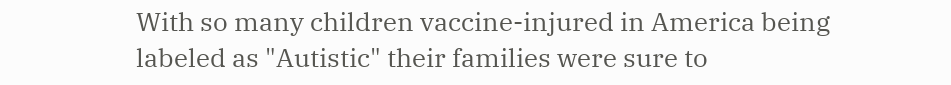With so many children vaccine-injured in America being labeled as "Autistic" their families were sure to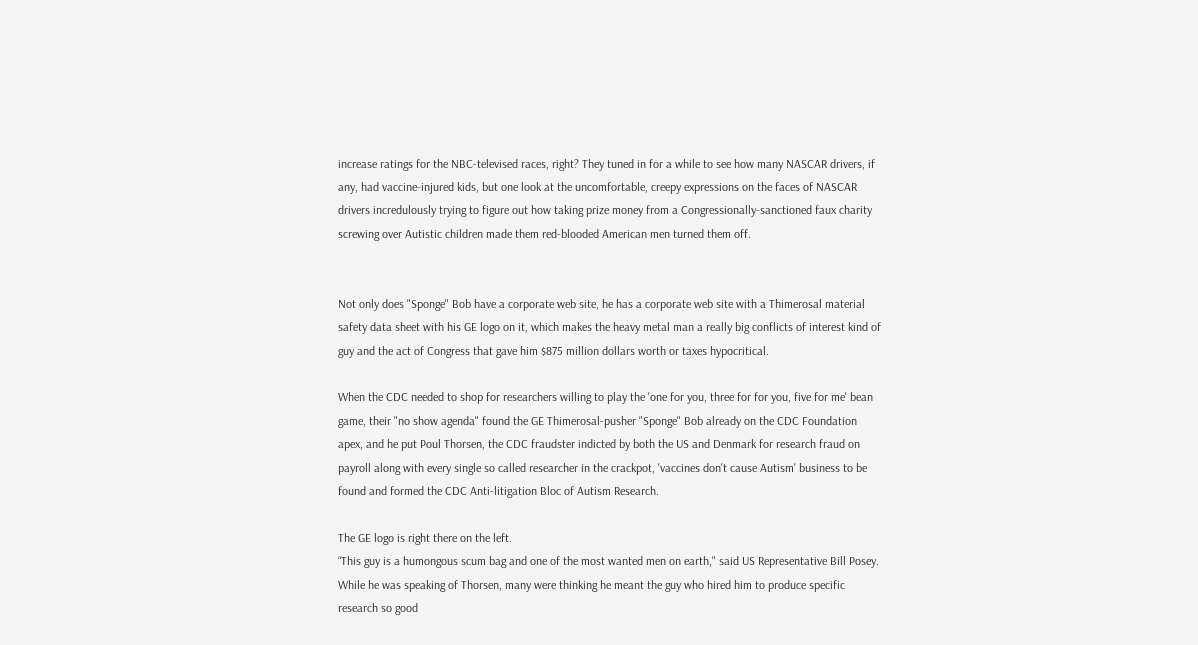increase ratings for the NBC-televised races, right? They tuned in for a while to see how many NASCAR drivers, if any, had vaccine-injured kids, but one look at the uncomfortable, creepy expressions on the faces of NASCAR drivers incredulously trying to figure out how taking prize money from a Congressionally-sanctioned faux charity screwing over Autistic children made them red-blooded American men turned them off.


Not only does "Sponge" Bob have a corporate web site, he has a corporate web site with a Thimerosal material safety data sheet with his GE logo on it, which makes the heavy metal man a really big conflicts of interest kind of guy and the act of Congress that gave him $875 million dollars worth or taxes hypocritical.

When the CDC needed to shop for researchers willing to play the 'one for you, three for for you, five for me' bean game, their "no show agenda" found the GE Thimerosal-pusher "Sponge" Bob already on the CDC Foundation apex, and he put Poul Thorsen, the CDC fraudster indicted by both the US and Denmark for research fraud on payroll along with every single so called researcher in the crackpot, 'vaccines don't cause Autism' business to be found and formed the CDC Anti-litigation Bloc of Autism Research.

The GE logo is right there on the left.
“This guy is a humongous scum bag and one of the most wanted men on earth," said US Representative Bill Posey. While he was speaking of Thorsen, many were thinking he meant the guy who hired him to produce specific research so good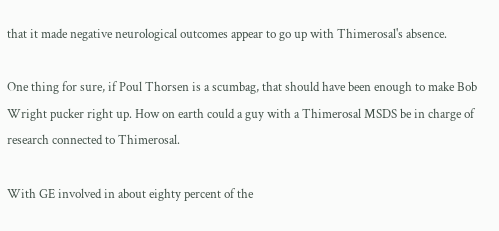that it made negative neurological outcomes appear to go up with Thimerosal's absence.

One thing for sure, if Poul Thorsen is a scumbag, that should have been enough to make Bob Wright pucker right up. How on earth could a guy with a Thimerosal MSDS be in charge of research connected to Thimerosal.

With GE involved in about eighty percent of the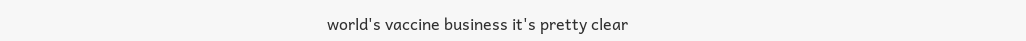world's vaccine business it's pretty clear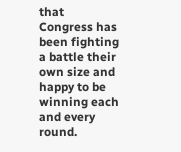that Congress has been fighting a battle their own size and happy to be winning each and every round.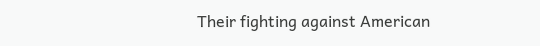Their fighting against American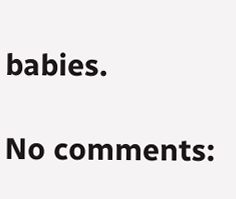babies.

No comments: